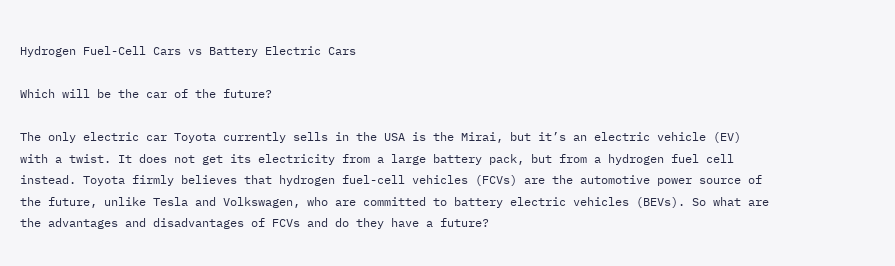Hydrogen Fuel-Cell Cars vs Battery Electric Cars

Which will be the car of the future?

The only electric car Toyota currently sells in the USA is the Mirai, but it’s an electric vehicle (EV) with a twist. It does not get its electricity from a large battery pack, but from a hydrogen fuel cell instead. Toyota firmly believes that hydrogen fuel-cell vehicles (FCVs) are the automotive power source of the future, unlike Tesla and Volkswagen, who are committed to battery electric vehicles (BEVs). So what are the advantages and disadvantages of FCVs and do they have a future?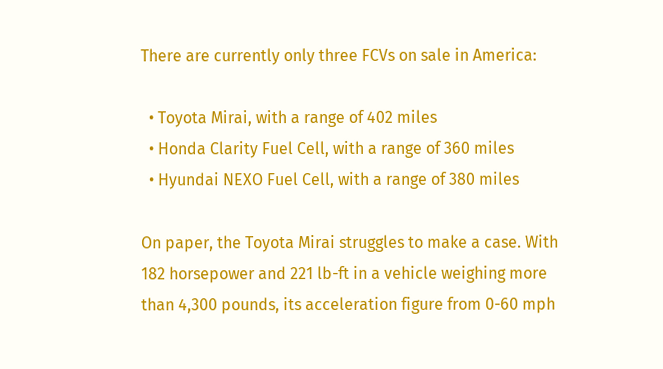There are currently only three FCVs on sale in America:

  • Toyota Mirai, with a range of 402 miles
  • Honda Clarity Fuel Cell, with a range of 360 miles
  • Hyundai NEXO Fuel Cell, with a range of 380 miles

On paper, the Toyota Mirai struggles to make a case. With 182 horsepower and 221 lb-ft in a vehicle weighing more than 4,300 pounds, its acceleration figure from 0-60 mph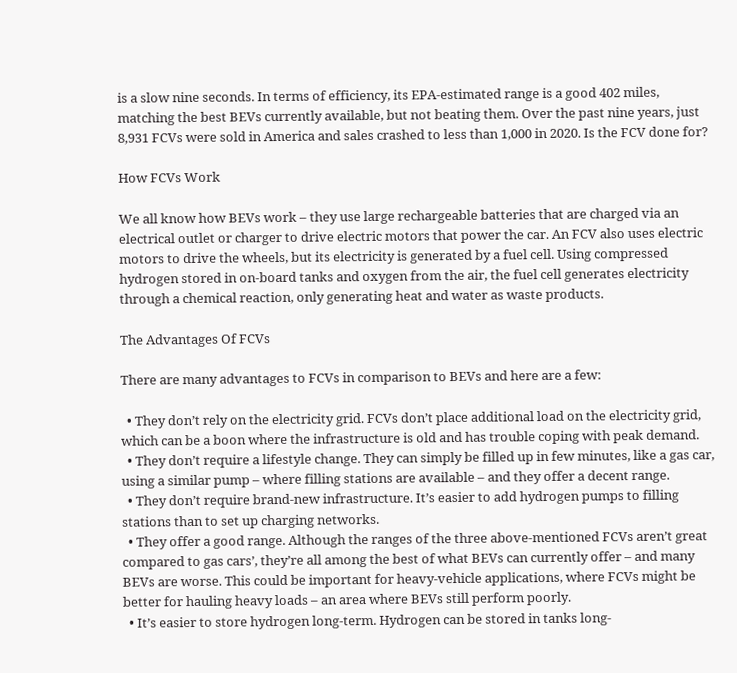is a slow nine seconds. In terms of efficiency, its EPA-estimated range is a good 402 miles, matching the best BEVs currently available, but not beating them. Over the past nine years, just 8,931 FCVs were sold in America and sales crashed to less than 1,000 in 2020. Is the FCV done for?

How FCVs Work

We all know how BEVs work – they use large rechargeable batteries that are charged via an electrical outlet or charger to drive electric motors that power the car. An FCV also uses electric motors to drive the wheels, but its electricity is generated by a fuel cell. Using compressed hydrogen stored in on-board tanks and oxygen from the air, the fuel cell generates electricity through a chemical reaction, only generating heat and water as waste products.

The Advantages Of FCVs

There are many advantages to FCVs in comparison to BEVs and here are a few:

  • They don’t rely on the electricity grid. FCVs don’t place additional load on the electricity grid, which can be a boon where the infrastructure is old and has trouble coping with peak demand.
  • They don’t require a lifestyle change. They can simply be filled up in few minutes, like a gas car, using a similar pump – where filling stations are available – and they offer a decent range.
  • They don’t require brand-new infrastructure. It’s easier to add hydrogen pumps to filling stations than to set up charging networks.
  • They offer a good range. Although the ranges of the three above-mentioned FCVs aren’t great compared to gas cars’, they’re all among the best of what BEVs can currently offer – and many BEVs are worse. This could be important for heavy-vehicle applications, where FCVs might be better for hauling heavy loads – an area where BEVs still perform poorly.
  • It’s easier to store hydrogen long-term. Hydrogen can be stored in tanks long-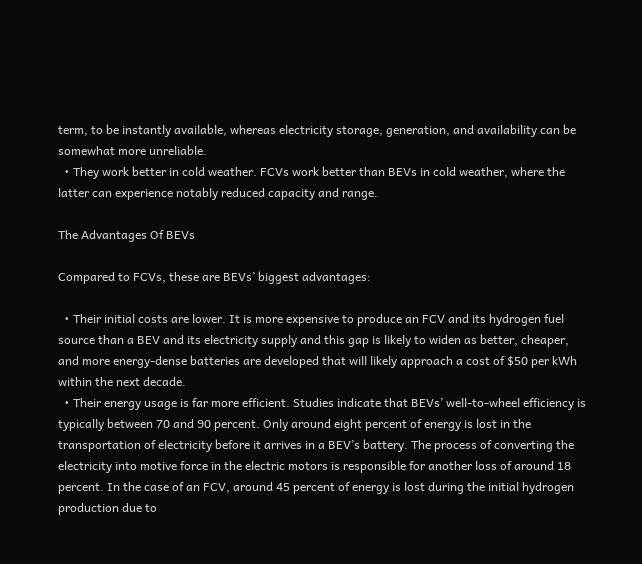term, to be instantly available, whereas electricity storage, generation, and availability can be somewhat more unreliable.
  • They work better in cold weather. FCVs work better than BEVs in cold weather, where the latter can experience notably reduced capacity and range.

The Advantages Of BEVs

Compared to FCVs, these are BEVs’ biggest advantages:

  • Their initial costs are lower. It is more expensive to produce an FCV and its hydrogen fuel source than a BEV and its electricity supply and this gap is likely to widen as better, cheaper, and more energy-dense batteries are developed that will likely approach a cost of $50 per kWh within the next decade.
  • Their energy usage is far more efficient. Studies indicate that BEVs’ well-to-wheel efficiency is typically between 70 and 90 percent. Only around eight percent of energy is lost in the transportation of electricity before it arrives in a BEV’s battery. The process of converting the electricity into motive force in the electric motors is responsible for another loss of around 18 percent. In the case of an FCV, around 45 percent of energy is lost during the initial hydrogen production due to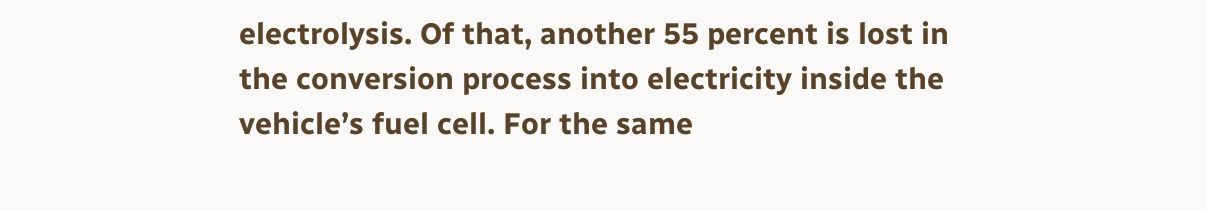electrolysis. Of that, another 55 percent is lost in the conversion process into electricity inside the vehicle’s fuel cell. For the same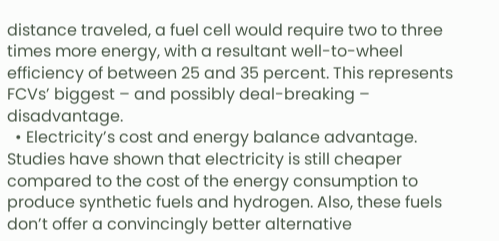distance traveled, a fuel cell would require two to three times more energy, with a resultant well-to-wheel efficiency of between 25 and 35 percent. This represents FCVs’ biggest – and possibly deal-breaking – disadvantage.
  • Electricity’s cost and energy balance advantage. Studies have shown that electricity is still cheaper compared to the cost of the energy consumption to produce synthetic fuels and hydrogen. Also, these fuels don’t offer a convincingly better alternative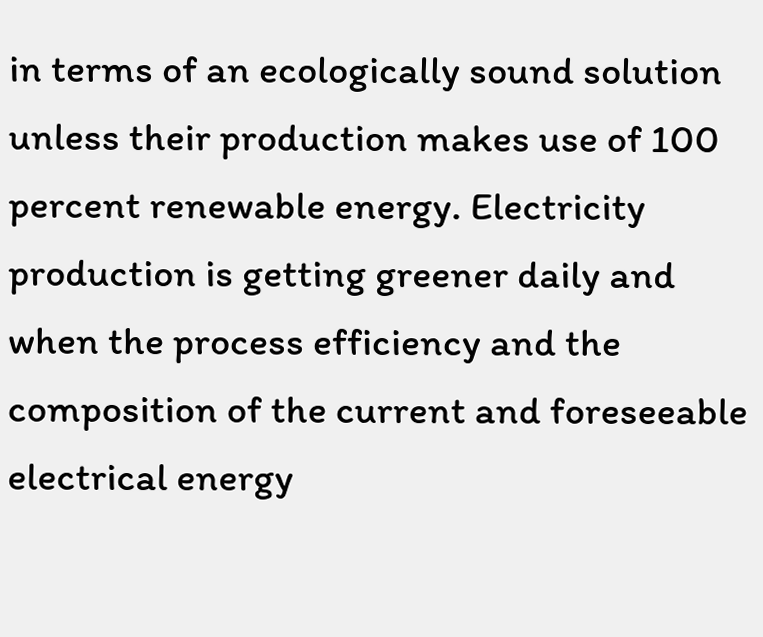in terms of an ecologically sound solution unless their production makes use of 100 percent renewable energy. Electricity production is getting greener daily and when the process efficiency and the composition of the current and foreseeable electrical energy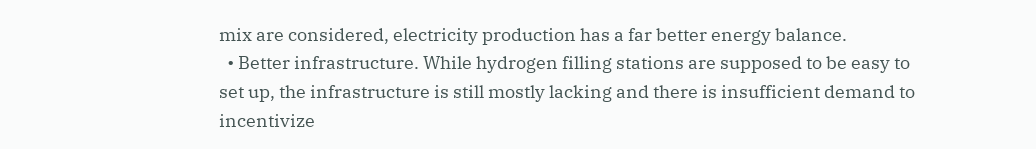mix are considered, electricity production has a far better energy balance.
  • Better infrastructure. While hydrogen filling stations are supposed to be easy to set up, the infrastructure is still mostly lacking and there is insufficient demand to incentivize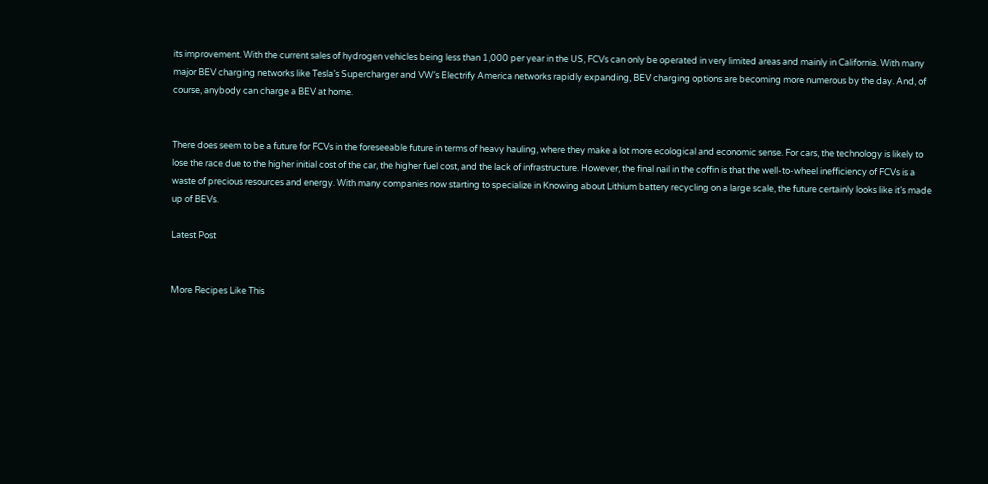its improvement. With the current sales of hydrogen vehicles being less than 1,000 per year in the US, FCVs can only be operated in very limited areas and mainly in California. With many major BEV charging networks like Tesla’s Supercharger and VW’s Electrify America networks rapidly expanding, BEV charging options are becoming more numerous by the day. And, of course, anybody can charge a BEV at home.


There does seem to be a future for FCVs in the foreseeable future in terms of heavy hauling, where they make a lot more ecological and economic sense. For cars, the technology is likely to lose the race due to the higher initial cost of the car, the higher fuel cost, and the lack of infrastructure. However, the final nail in the coffin is that the well-to-wheel inefficiency of FCVs is a waste of precious resources and energy. With many companies now starting to specialize in Knowing about Lithium battery recycling on a large scale, the future certainly looks like it’s made up of BEVs.

Latest Post


More Recipes Like This